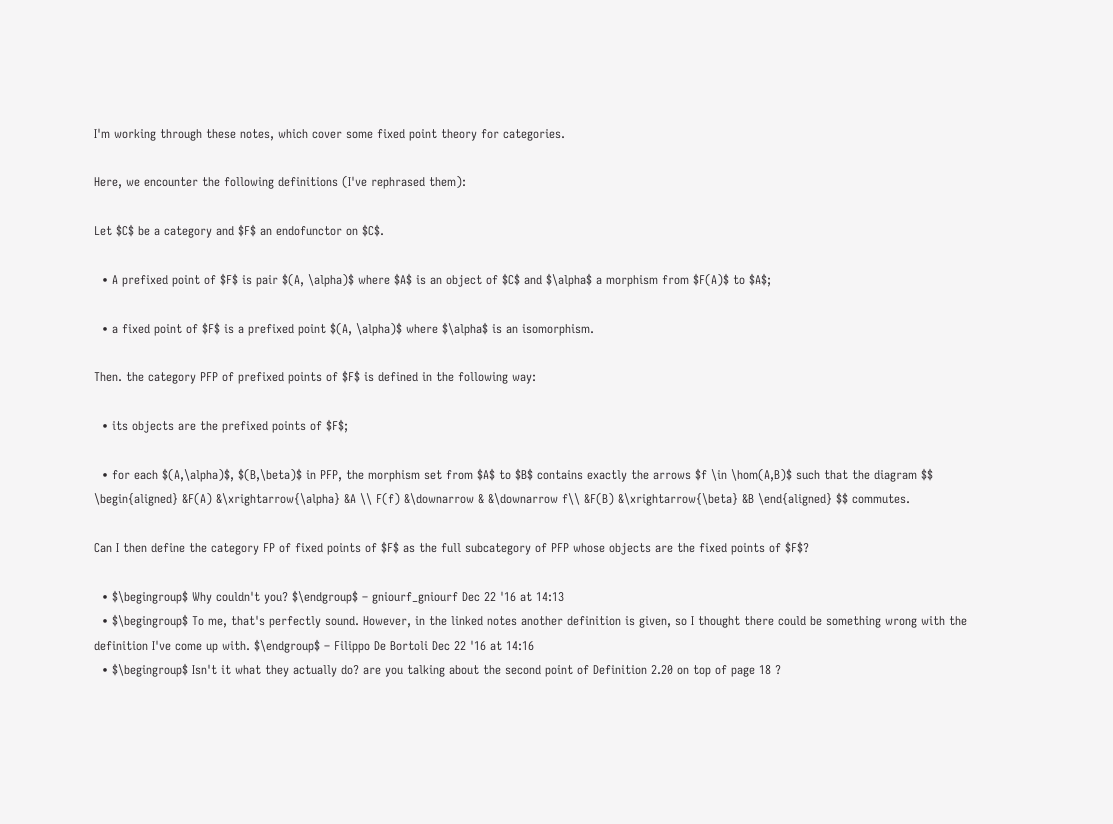I'm working through these notes, which cover some fixed point theory for categories.

Here, we encounter the following definitions (I've rephrased them):

Let $C$ be a category and $F$ an endofunctor on $C$.

  • A prefixed point of $F$ is pair $(A, \alpha)$ where $A$ is an object of $C$ and $\alpha$ a morphism from $F(A)$ to $A$;

  • a fixed point of $F$ is a prefixed point $(A, \alpha)$ where $\alpha$ is an isomorphism.

Then. the category PFP of prefixed points of $F$ is defined in the following way:

  • its objects are the prefixed points of $F$;

  • for each $(A,\alpha)$, $(B,\beta)$ in PFP, the morphism set from $A$ to $B$ contains exactly the arrows $f \in \hom(A,B)$ such that the diagram $$ \begin{aligned} &F(A) &\xrightarrow{\alpha} &A \\ F(f) &\downarrow & &\downarrow f\\ &F(B) &\xrightarrow{\beta} &B \end{aligned} $$ commutes.

Can I then define the category FP of fixed points of $F$ as the full subcategory of PFP whose objects are the fixed points of $F$?

  • $\begingroup$ Why couldn't you? $\endgroup$ – gniourf_gniourf Dec 22 '16 at 14:13
  • $\begingroup$ To me, that's perfectly sound. However, in the linked notes another definition is given, so I thought there could be something wrong with the definition I've come up with. $\endgroup$ – Filippo De Bortoli Dec 22 '16 at 14:16
  • $\begingroup$ Isn't it what they actually do? are you talking about the second point of Definition 2.20 on top of page 18 ?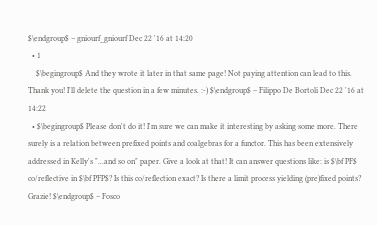$\endgroup$ – gniourf_gniourf Dec 22 '16 at 14:20
  • 1
    $\begingroup$ And they wrote it later in that same page! Not paying attention can lead to this. Thank you! I'll delete the question in a few minutes. :-) $\endgroup$ – Filippo De Bortoli Dec 22 '16 at 14:22
  • $\begingroup$ Please don't do it! I'm sure we can make it interesting by asking some more. There surely is a relation between prefixed points and coalgebras for a functor. This has been extensively addressed in Kelly's "...and so on" paper. Give a look at that! It can answer questions like: is $\bf PF$ co/reflective in $\bf PFP$? Is this co/reflection exact? Is there a limit process yielding (pre)fixed points? Grazie! $\endgroup$ – Fosco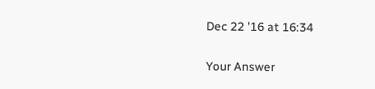Dec 22 '16 at 16:34

Your Answer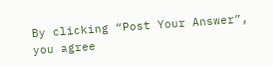By clicking “Post Your Answer”, you agree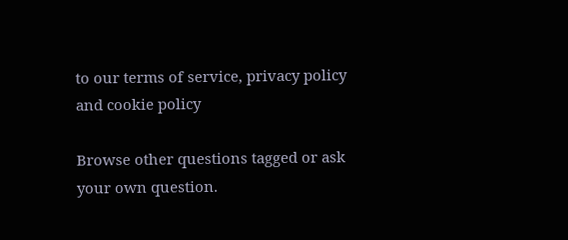to our terms of service, privacy policy and cookie policy

Browse other questions tagged or ask your own question.